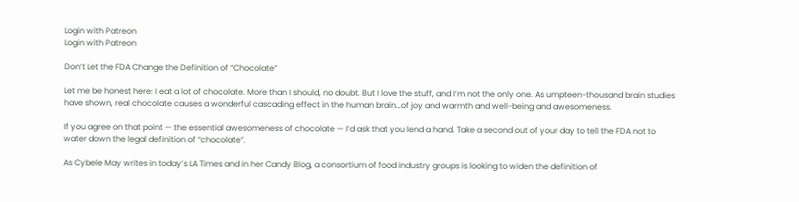Login with Patreon
Login with Patreon

Don’t Let the FDA Change the Definition of “Chocolate”

Let me be honest here: I eat a lot of chocolate. More than I should, no doubt. But I love the stuff, and I’m not the only one. As umpteen-thousand brain studies have shown, real chocolate causes a wonderful cascading effect in the human brain…of joy and warmth and well-being and awesomeness.

If you agree on that point — the essential awesomeness of chocolate — I’d ask that you lend a hand. Take a second out of your day to tell the FDA not to water down the legal definition of “chocolate”.

As Cybele May writes in today’s LA Times and in her Candy Blog, a consortium of food industry groups is looking to widen the definition of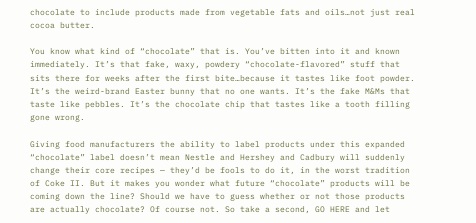chocolate to include products made from vegetable fats and oils…not just real cocoa butter.

You know what kind of “chocolate” that is. You’ve bitten into it and known immediately. It’s that fake, waxy, powdery “chocolate-flavored” stuff that sits there for weeks after the first bite…because it tastes like foot powder. It’s the weird-brand Easter bunny that no one wants. It’s the fake M&Ms that taste like pebbles. It’s the chocolate chip that tastes like a tooth filling gone wrong.

Giving food manufacturers the ability to label products under this expanded “chocolate” label doesn’t mean Nestle and Hershey and Cadbury will suddenly change their core recipes — they’d be fools to do it, in the worst tradition of Coke II. But it makes you wonder what future “chocolate” products will be coming down the line? Should we have to guess whether or not those products are actually chocolate? Of course not. So take a second, GO HERE and let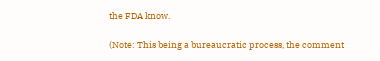the FDA know.

(Note: This being a bureaucratic process, the comment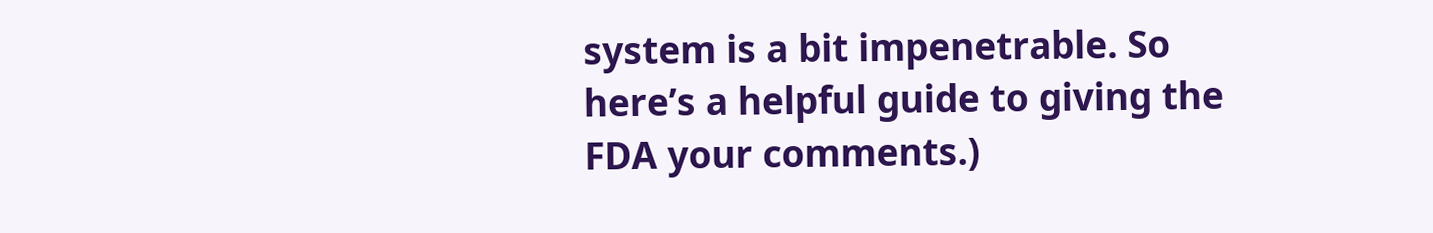system is a bit impenetrable. So here’s a helpful guide to giving the FDA your comments.)